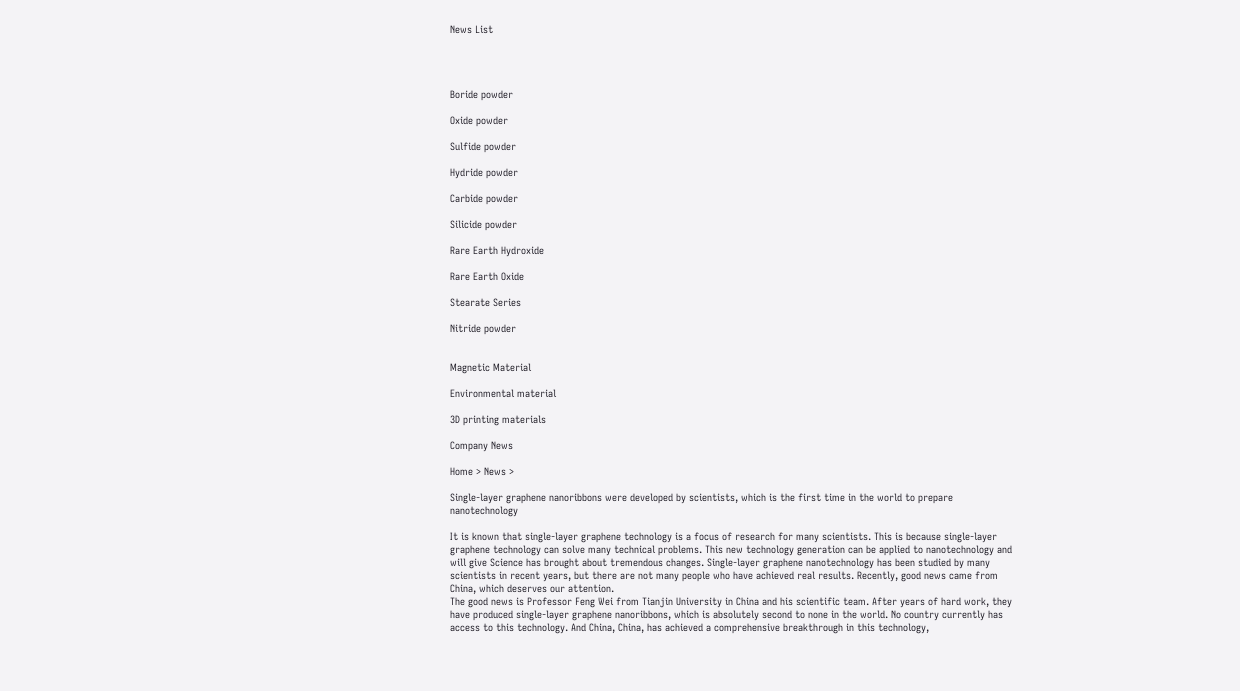News List




Boride powder

Oxide powder

Sulfide powder

Hydride powder

Carbide powder

Silicide powder

Rare Earth Hydroxide

Rare Earth Oxide

Stearate Series

Nitride powder


Magnetic Material

Environmental material

3D printing materials

Company News

Home > News >

Single-layer graphene nanoribbons were developed by scientists, which is the first time in the world to prepare nanotechnology

It is known that single-layer graphene technology is a focus of research for many scientists. This is because single-layer graphene technology can solve many technical problems. This new technology generation can be applied to nanotechnology and will give Science has brought about tremendous changes. Single-layer graphene nanotechnology has been studied by many scientists in recent years, but there are not many people who have achieved real results. Recently, good news came from China, which deserves our attention.
The good news is Professor Feng Wei from Tianjin University in China and his scientific team. After years of hard work, they have produced single-layer graphene nanoribbons, which is absolutely second to none in the world. No country currently has access to this technology. And China, China, has achieved a comprehensive breakthrough in this technology,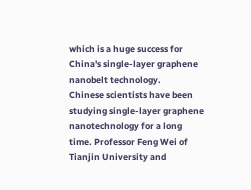which is a huge success for China's single-layer graphene nanobelt technology.
Chinese scientists have been studying single-layer graphene nanotechnology for a long time. Professor Feng Wei of Tianjin University and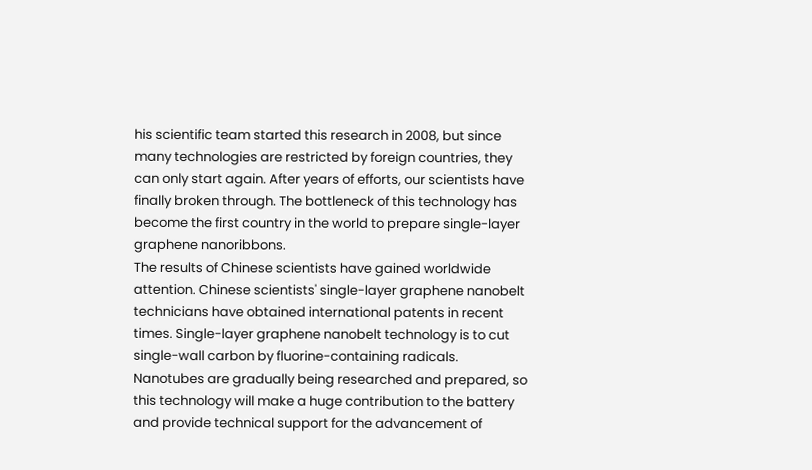his scientific team started this research in 2008, but since many technologies are restricted by foreign countries, they can only start again. After years of efforts, our scientists have finally broken through. The bottleneck of this technology has become the first country in the world to prepare single-layer graphene nanoribbons.
The results of Chinese scientists have gained worldwide attention. Chinese scientists' single-layer graphene nanobelt technicians have obtained international patents in recent times. Single-layer graphene nanobelt technology is to cut single-wall carbon by fluorine-containing radicals. Nanotubes are gradually being researched and prepared, so this technology will make a huge contribution to the battery and provide technical support for the advancement of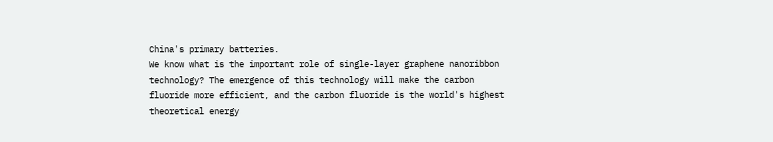China's primary batteries.
We know what is the important role of single-layer graphene nanoribbon technology? The emergence of this technology will make the carbon fluoride more efficient, and the carbon fluoride is the world's highest theoretical energy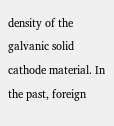density of the galvanic solid cathode material. In the past, foreign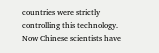countries were strictly controlling this technology. Now Chinese scientists have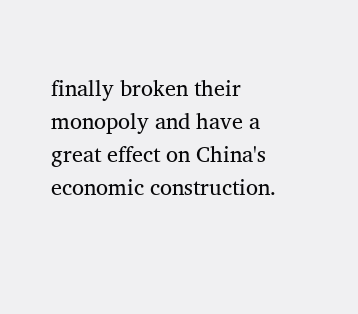finally broken their monopoly and have a great effect on China's economic construction.